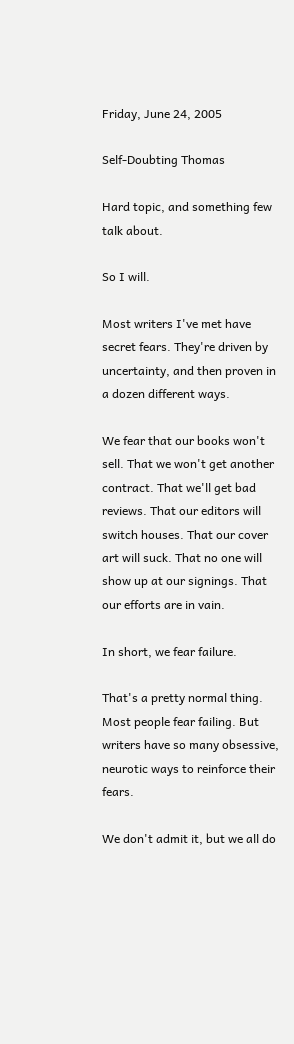Friday, June 24, 2005

Self-Doubting Thomas

Hard topic, and something few talk about.

So I will.

Most writers I've met have secret fears. They're driven by uncertainty, and then proven in a dozen different ways.

We fear that our books won't sell. That we won't get another contract. That we'll get bad reviews. That our editors will switch houses. That our cover art will suck. That no one will show up at our signings. That our efforts are in vain.

In short, we fear failure.

That's a pretty normal thing. Most people fear failing. But writers have so many obsessive, neurotic ways to reinforce their fears.

We don't admit it, but we all do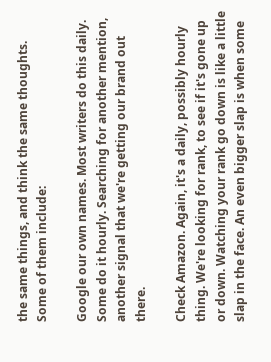the same things, and think the same thoughts. Some of them include:

Google our own names. Most writers do this daily. Some do it hourly. Searching for another mention, another signal that we're getting our brand out there.

Check Amazon. Again, it's a daily, possibly hourly thing. We're looking for rank, to see if it's gone up or down. Watching your rank go down is like a little slap in the face. An even bigger slap is when some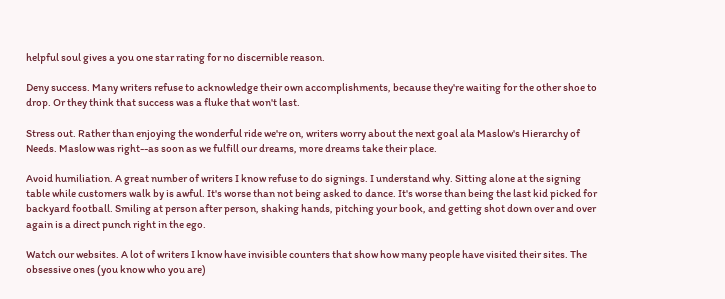helpful soul gives a you one star rating for no discernible reason.

Deny success. Many writers refuse to acknowledge their own accomplishments, because they're waiting for the other shoe to drop. Or they think that success was a fluke that won't last.

Stress out. Rather than enjoying the wonderful ride we're on, writers worry about the next goal ala Maslow's Hierarchy of Needs. Maslow was right--as soon as we fulfill our dreams, more dreams take their place.

Avoid humiliation. A great number of writers I know refuse to do signings. I understand why. Sitting alone at the signing table while customers walk by is awful. It's worse than not being asked to dance. It's worse than being the last kid picked for backyard football. Smiling at person after person, shaking hands, pitching your book, and getting shot down over and over again is a direct punch right in the ego.

Watch our websites. A lot of writers I know have invisible counters that show how many people have visited their sites. The obsessive ones (you know who you are)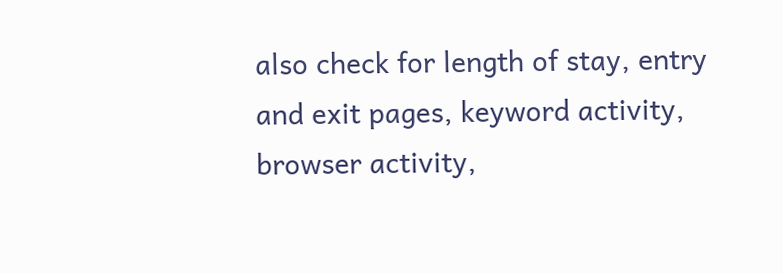also check for length of stay, entry and exit pages, keyword activity, browser activity,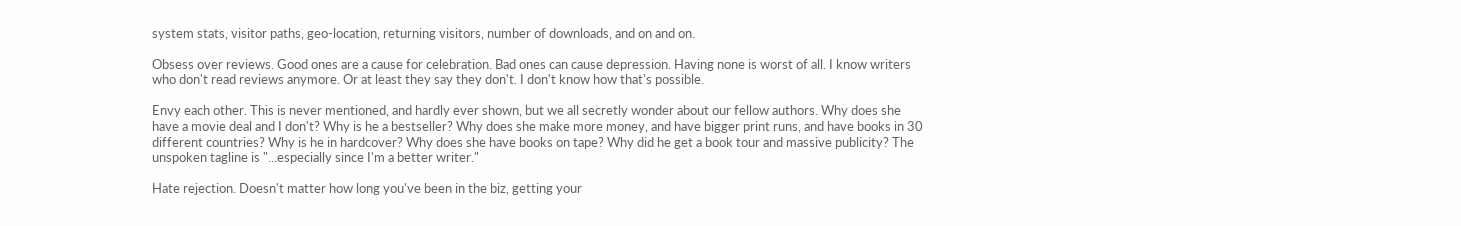system stats, visitor paths, geo-location, returning visitors, number of downloads, and on and on.

Obsess over reviews. Good ones are a cause for celebration. Bad ones can cause depression. Having none is worst of all. I know writers who don't read reviews anymore. Or at least they say they don't. I don't know how that's possible.

Envy each other. This is never mentioned, and hardly ever shown, but we all secretly wonder about our fellow authors. Why does she have a movie deal and I don't? Why is he a bestseller? Why does she make more money, and have bigger print runs, and have books in 30 different countries? Why is he in hardcover? Why does she have books on tape? Why did he get a book tour and massive publicity? The unspoken tagline is "...especially since I'm a better writer."

Hate rejection. Doesn't matter how long you've been in the biz, getting your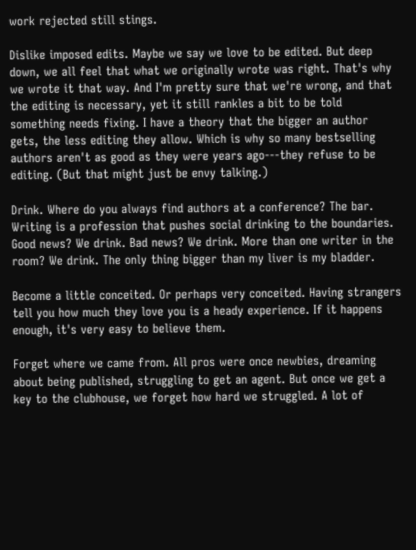work rejected still stings.

Dislike imposed edits. Maybe we say we love to be edited. But deep down, we all feel that what we originally wrote was right. That's why we wrote it that way. And I'm pretty sure that we're wrong, and that the editing is necessary, yet it still rankles a bit to be told something needs fixing. I have a theory that the bigger an author gets, the less editing they allow. Which is why so many bestselling authors aren't as good as they were years ago---they refuse to be editing. (But that might just be envy talking.)

Drink. Where do you always find authors at a conference? The bar. Writing is a profession that pushes social drinking to the boundaries. Good news? We drink. Bad news? We drink. More than one writer in the room? We drink. The only thing bigger than my liver is my bladder.

Become a little conceited. Or perhaps very conceited. Having strangers tell you how much they love you is a heady experience. If it happens enough, it's very easy to believe them.

Forget where we came from. All pros were once newbies, dreaming about being published, struggling to get an agent. But once we get a key to the clubhouse, we forget how hard we struggled. A lot of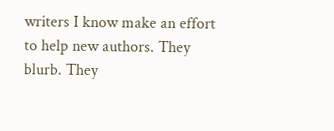writers I know make an effort to help new authors. They blurb. They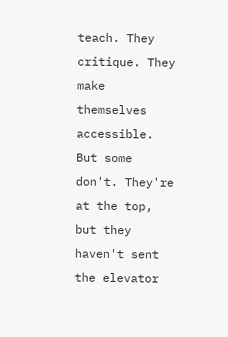teach. They critique. They make themselves accessible. But some don't. They're at the top, but they haven't sent the elevator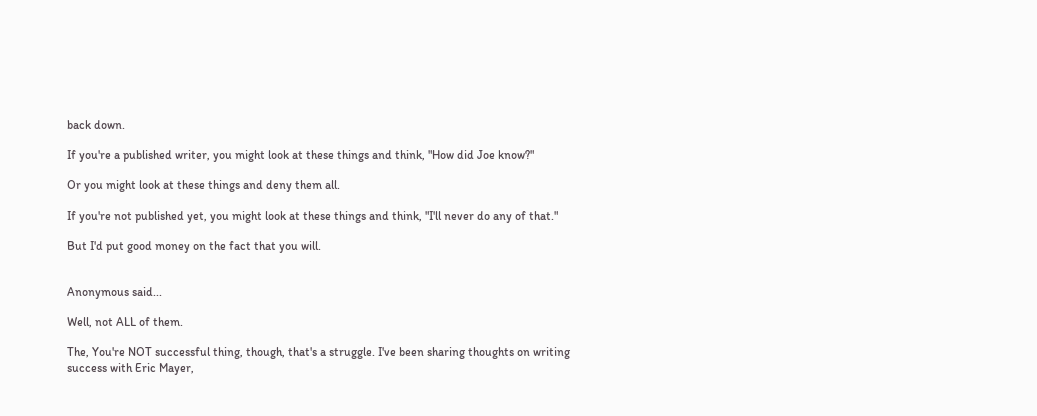back down.

If you're a published writer, you might look at these things and think, "How did Joe know?"

Or you might look at these things and deny them all.

If you're not published yet, you might look at these things and think, "I'll never do any of that."

But I'd put good money on the fact that you will.


Anonymous said...

Well, not ALL of them.

The, You're NOT successful thing, though, that's a struggle. I've been sharing thoughts on writing success with Eric Mayer,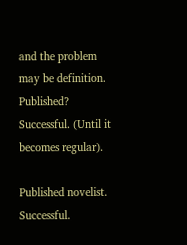and the problem may be definition. Published? Successful. (Until it becomes regular).

Published novelist. Successful.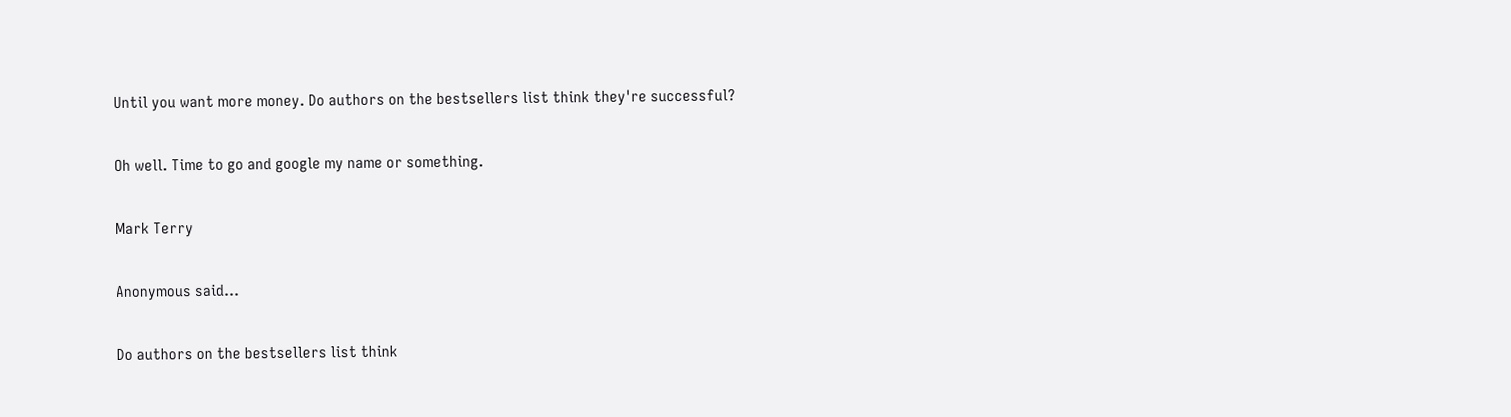Until you want more money. Do authors on the bestsellers list think they're successful?

Oh well. Time to go and google my name or something.

Mark Terry

Anonymous said...

Do authors on the bestsellers list think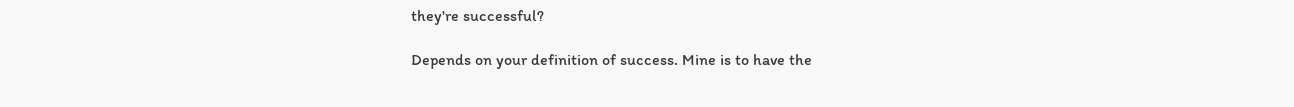they're successful?

Depends on your definition of success. Mine is to have the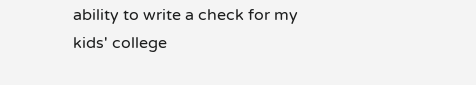ability to write a check for my kids' college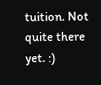tuition. Not quite there yet. :)